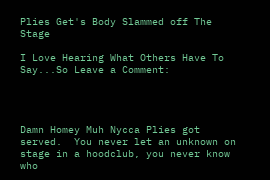Plies Get's Body Slammed off The Stage

I Love Hearing What Others Have To Say...So Leave a Comment:




Damn Homey Muh Nycca Plies got served.  You never let an unknown on stage in a hoodclub, you never know who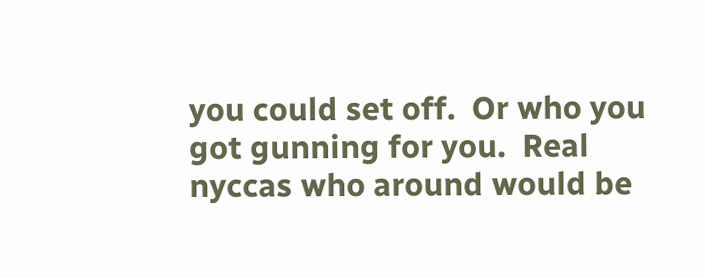you could set off.  Or who you got gunning for you.  Real nyccas who around would be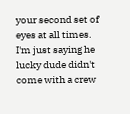your second set of eyes at all times.  I'm just saying he lucky dude didn't come with a crew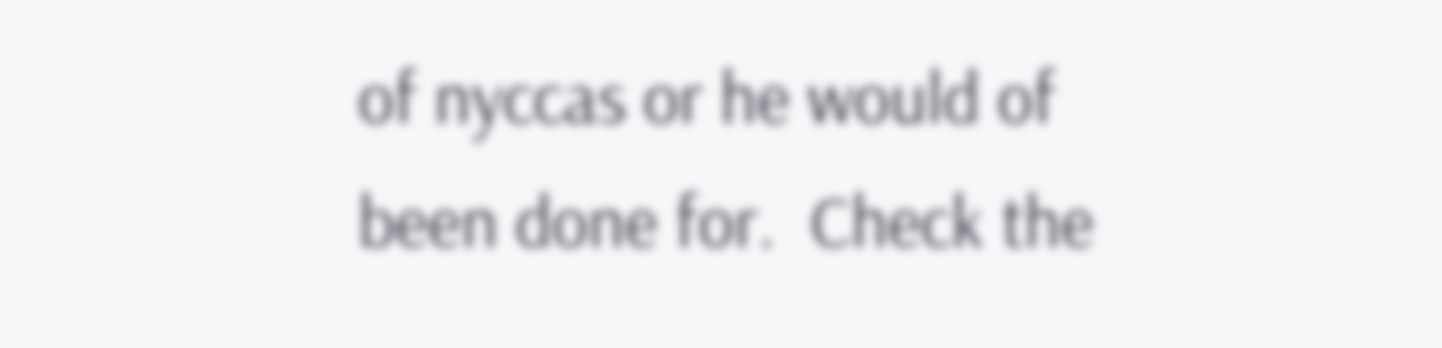of nyccas or he would of been done for.  Check the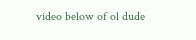video below of ol dude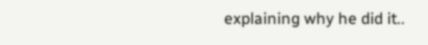explaining why he did it..